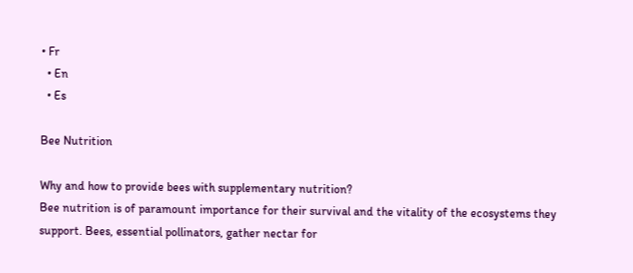• Fr
  • En
  • Es

Bee Nutrition

Why and how to provide bees with supplementary nutrition?
Bee nutrition is of paramount importance for their survival and the vitality of the ecosystems they support. Bees, essential pollinators, gather nectar for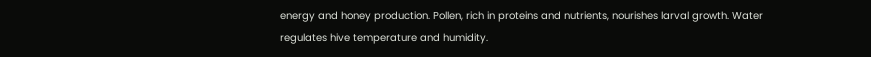energy and honey production. Pollen, rich in proteins and nutrients, nourishes larval growth. Water regulates hive temperature and humidity.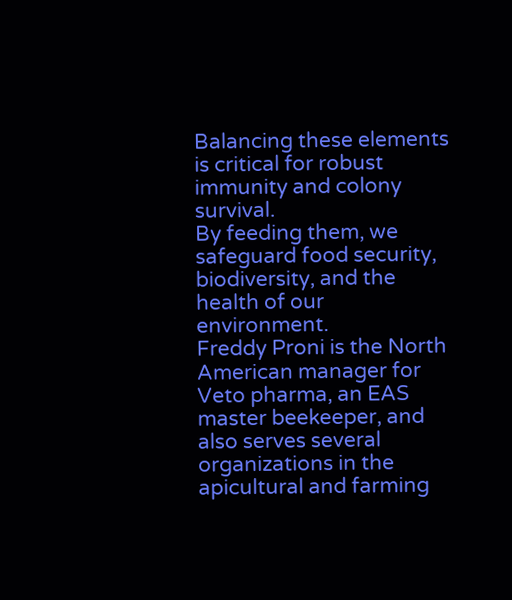Balancing these elements is critical for robust immunity and colony survival.
By feeding them, we safeguard food security, biodiversity, and the health of our environment.
Freddy Proni is the North American manager for Veto pharma, an EAS master beekeeper, and also serves several organizations in the apicultural and farming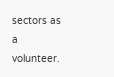sectors as a volunteer.